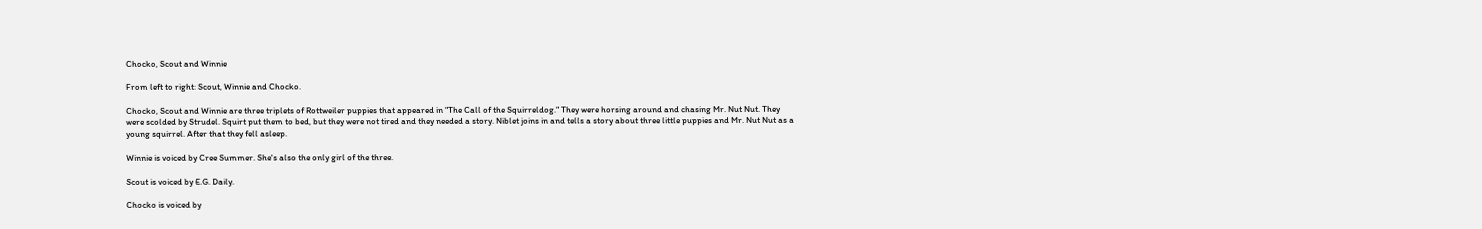Chocko, Scout and Winnie

From left to right: Scout, Winnie and Chocko.

Chocko, Scout and Winnie are three triplets of Rottweiler puppies that appeared in "The Call of the Squirreldog." They were horsing around and chasing Mr. Nut Nut. They were scolded by Strudel. Squirt put them to bed, but they were not tired and they needed a story. Niblet joins in and tells a story about three little puppies and Mr. Nut Nut as a young squirrel. After that they fell asleep.

Winnie is voiced by Cree Summer. She's also the only girl of the three.

Scout is voiced by E.G. Daily.

Chocko is voiced by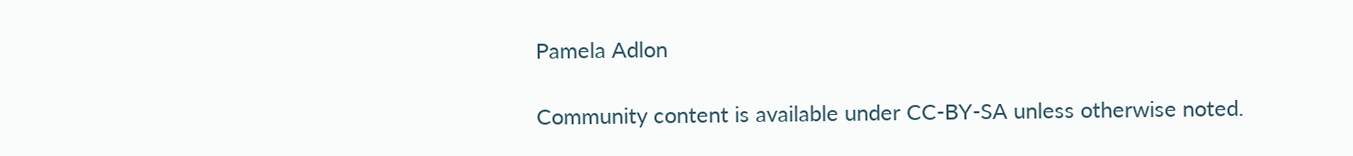Pamela Adlon

Community content is available under CC-BY-SA unless otherwise noted.